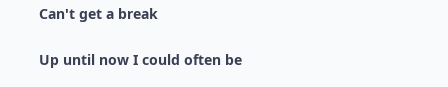Can't get a break

Up until now I could often be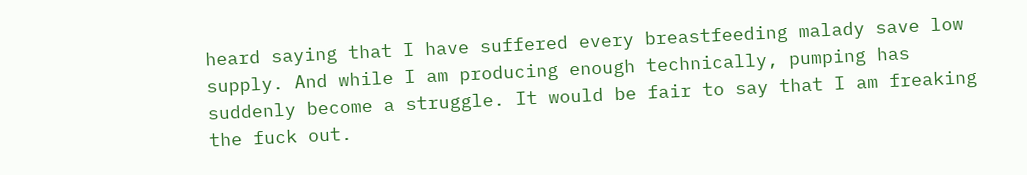heard saying that I have suffered every breastfeeding malady save low supply. And while I am producing enough technically, pumping has suddenly become a struggle. It would be fair to say that I am freaking the fuck out.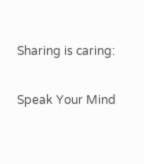Sharing is caring:

Speak Your Mind